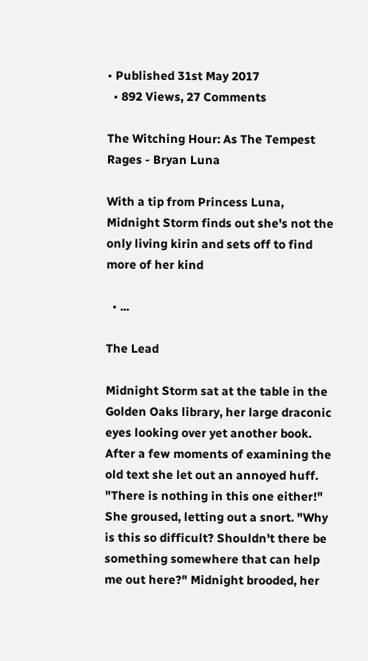• Published 31st May 2017
  • 892 Views, 27 Comments

The Witching Hour: As The Tempest Rages - Bryan Luna

With a tip from Princess Luna, Midnight Storm finds out she's not the only living kirin and sets off to find more of her kind

  • ...

The Lead

Midnight Storm sat at the table in the Golden Oaks library, her large draconic eyes looking over yet another book. After a few moments of examining the old text she let out an annoyed huff. "There is nothing in this one either!" She groused, letting out a snort. "Why is this so difficult? Shouldn't there be something somewhere that can help me out here?" Midnight brooded, her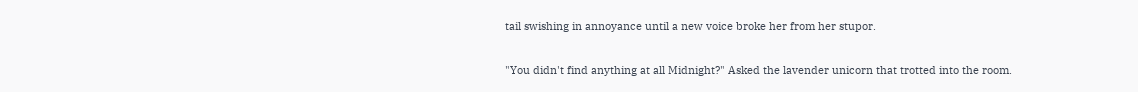tail swishing in annoyance until a new voice broke her from her stupor.

"You didn't find anything at all Midnight?" Asked the lavender unicorn that trotted into the room.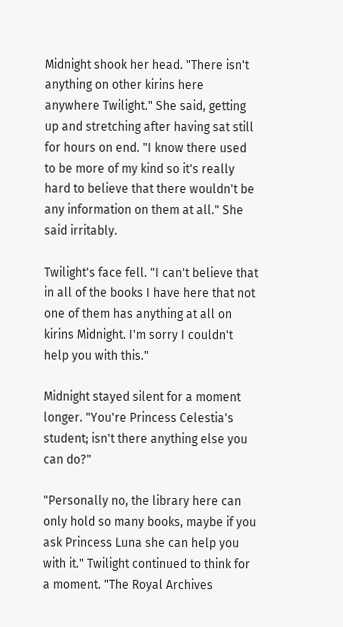Midnight shook her head. "There isn't anything on other kirins here anywhere Twilight." She said, getting up and stretching after having sat still for hours on end. "I know there used to be more of my kind so it's really hard to believe that there wouldn't be any information on them at all." She said irritably.

Twilight's face fell. "I can't believe that in all of the books I have here that not one of them has anything at all on kirins Midnight. I'm sorry I couldn't help you with this."

Midnight stayed silent for a moment longer. "You're Princess Celestia's student; isn't there anything else you can do?"

"Personally no, the library here can only hold so many books, maybe if you ask Princess Luna she can help you with it." Twilight continued to think for a moment. "The Royal Archives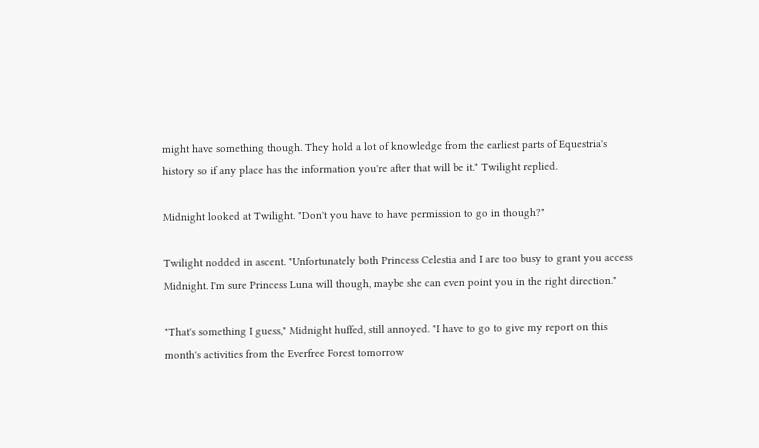might have something though. They hold a lot of knowledge from the earliest parts of Equestria's history so if any place has the information you're after that will be it." Twilight replied.

Midnight looked at Twilight. "Don't you have to have permission to go in though?"

Twilight nodded in ascent. "Unfortunately both Princess Celestia and I are too busy to grant you access Midnight. I'm sure Princess Luna will though, maybe she can even point you in the right direction."

"That's something I guess," Midnight huffed, still annoyed. "I have to go to give my report on this month's activities from the Everfree Forest tomorrow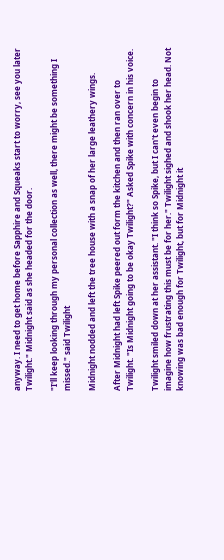anyway. I need to get home before Sapphire and Squeaks start to worry, see you later Twilight." Midnight said as she headed for the door.

"I'll keep looking through my personal collection as well, there might be something I missed." said Twilight

Midnight nodded and left the tree house with a snap of her large leathery wings.

After Midnight had left Spike peered out form the kitchen and then ran over to Twilight. "Is Midnight going to be okay Twilight?" Asked Spike with concern in his voice.

Twilight smiled down at her assistant. "I think so Spike, but I can't even begin to imagine how frustrating this must be for her." Twilight sighed and shook her head. Not knowing was bad enough for Twilight, but for Midnight it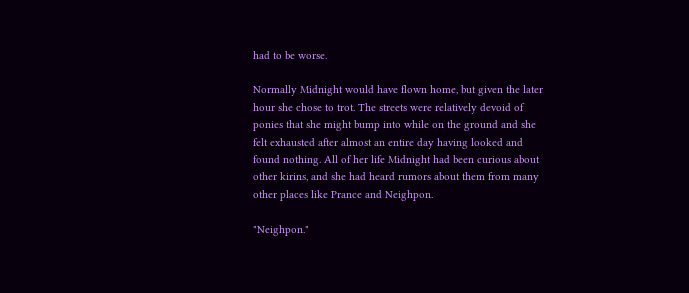had to be worse.

Normally Midnight would have flown home, but given the later hour she chose to trot. The streets were relatively devoid of ponies that she might bump into while on the ground and she felt exhausted after almost an entire day having looked and found nothing. All of her life Midnight had been curious about other kirins, and she had heard rumors about them from many other places like Prance and Neighpon.

"Neighpon."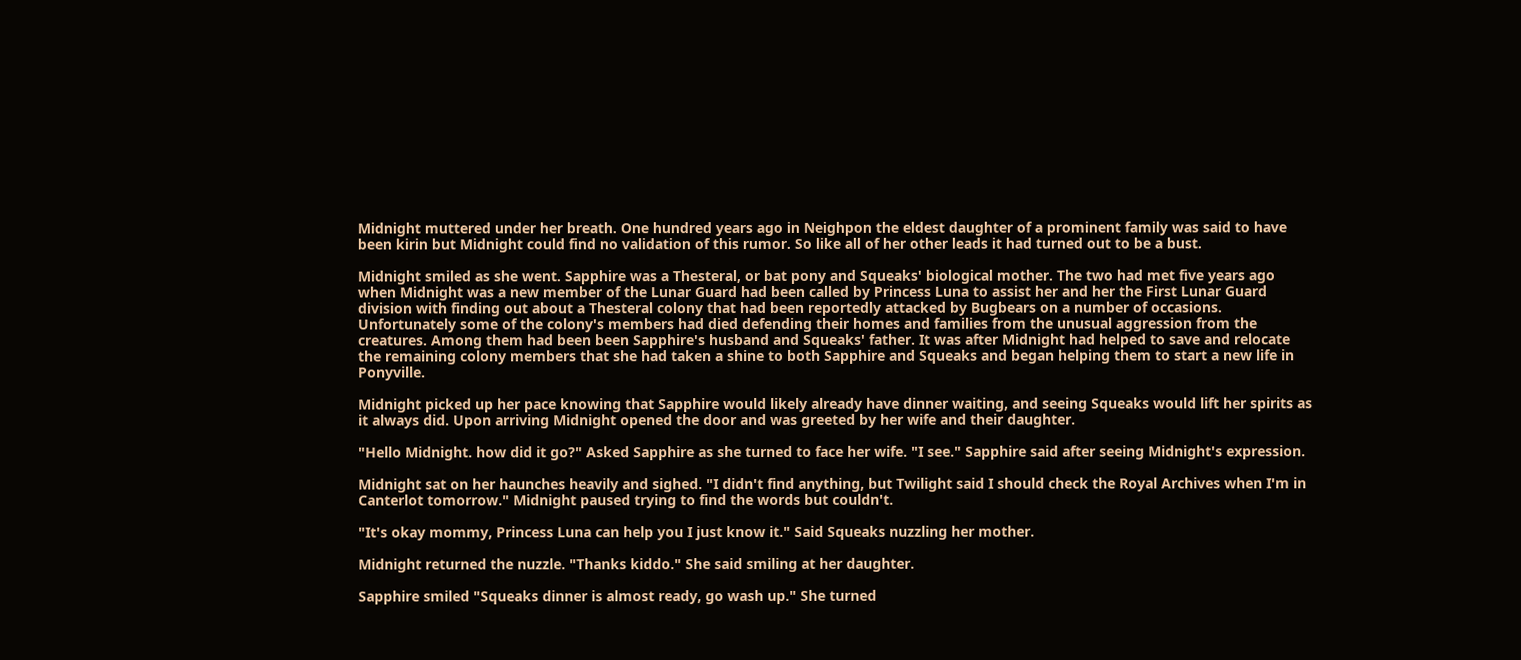Midnight muttered under her breath. One hundred years ago in Neighpon the eldest daughter of a prominent family was said to have been kirin but Midnight could find no validation of this rumor. So like all of her other leads it had turned out to be a bust.

Midnight smiled as she went. Sapphire was a Thesteral, or bat pony and Squeaks' biological mother. The two had met five years ago when Midnight was a new member of the Lunar Guard had been called by Princess Luna to assist her and her the First Lunar Guard division with finding out about a Thesteral colony that had been reportedly attacked by Bugbears on a number of occasions. Unfortunately some of the colony's members had died defending their homes and families from the unusual aggression from the creatures. Among them had been been Sapphire's husband and Squeaks' father. It was after Midnight had helped to save and relocate the remaining colony members that she had taken a shine to both Sapphire and Squeaks and began helping them to start a new life in Ponyville.

Midnight picked up her pace knowing that Sapphire would likely already have dinner waiting, and seeing Squeaks would lift her spirits as it always did. Upon arriving Midnight opened the door and was greeted by her wife and their daughter.

"Hello Midnight. how did it go?" Asked Sapphire as she turned to face her wife. "I see." Sapphire said after seeing Midnight's expression.

Midnight sat on her haunches heavily and sighed. "I didn't find anything, but Twilight said I should check the Royal Archives when I'm in Canterlot tomorrow." Midnight paused trying to find the words but couldn't.

"It's okay mommy, Princess Luna can help you I just know it." Said Squeaks nuzzling her mother.

Midnight returned the nuzzle. "Thanks kiddo." She said smiling at her daughter.

Sapphire smiled "Squeaks dinner is almost ready, go wash up." She turned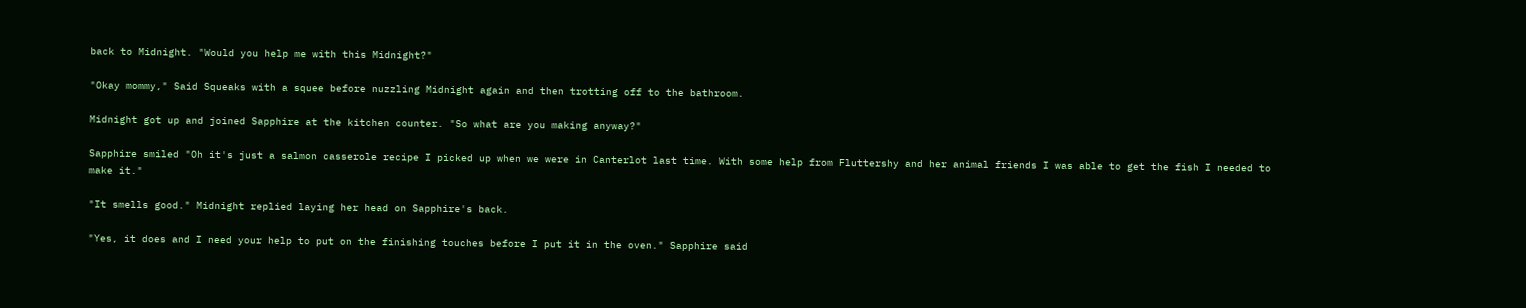back to Midnight. "Would you help me with this Midnight?"

"Okay mommy," Said Squeaks with a squee before nuzzling Midnight again and then trotting off to the bathroom.

Midnight got up and joined Sapphire at the kitchen counter. "So what are you making anyway?"

Sapphire smiled "Oh it's just a salmon casserole recipe I picked up when we were in Canterlot last time. With some help from Fluttershy and her animal friends I was able to get the fish I needed to make it."

"It smells good." Midnight replied laying her head on Sapphire's back.

"Yes, it does and I need your help to put on the finishing touches before I put it in the oven." Sapphire said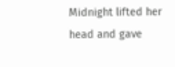Midnight lifted her head and gave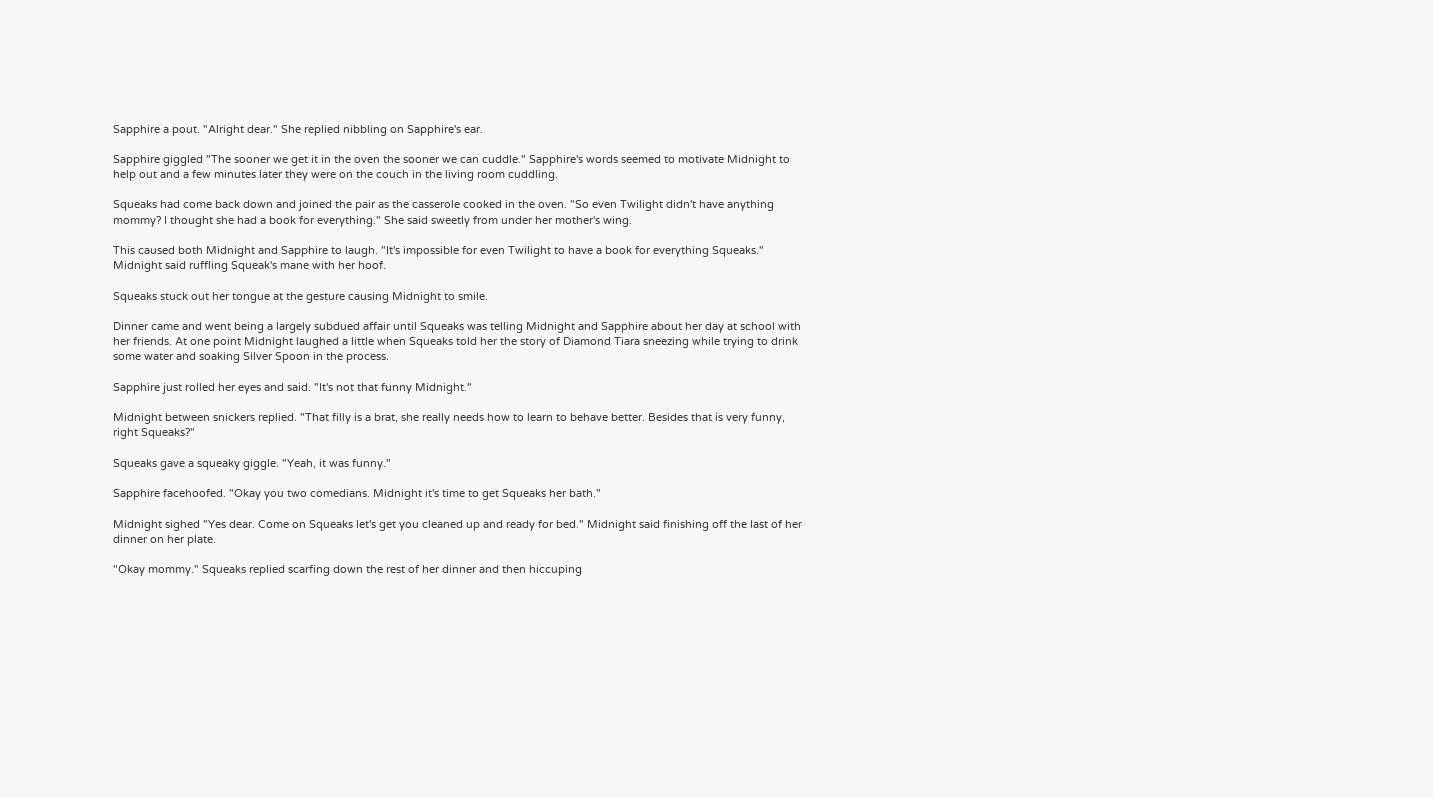Sapphire a pout. "Alright dear." She replied nibbling on Sapphire's ear.

Sapphire giggled "The sooner we get it in the oven the sooner we can cuddle." Sapphire's words seemed to motivate Midnight to help out and a few minutes later they were on the couch in the living room cuddling.

Squeaks had come back down and joined the pair as the casserole cooked in the oven. "So even Twilight didn't have anything mommy? I thought she had a book for everything." She said sweetly from under her mother's wing.

This caused both Midnight and Sapphire to laugh. "It's impossible for even Twilight to have a book for everything Squeaks." Midnight said ruffling Squeak's mane with her hoof.

Squeaks stuck out her tongue at the gesture causing Midnight to smile.

Dinner came and went being a largely subdued affair until Squeaks was telling Midnight and Sapphire about her day at school with her friends. At one point Midnight laughed a little when Squeaks told her the story of Diamond Tiara sneezing while trying to drink some water and soaking Silver Spoon in the process.

Sapphire just rolled her eyes and said. "It's not that funny Midnight."

Midnight between snickers replied. "That filly is a brat, she really needs how to learn to behave better. Besides that is very funny, right Squeaks?"

Squeaks gave a squeaky giggle. "Yeah, it was funny."

Sapphire facehoofed. "Okay you two comedians. Midnight it's time to get Squeaks her bath."

Midnight sighed "Yes dear. Come on Squeaks let's get you cleaned up and ready for bed." Midnight said finishing off the last of her dinner on her plate.

"Okay mommy." Squeaks replied scarfing down the rest of her dinner and then hiccuping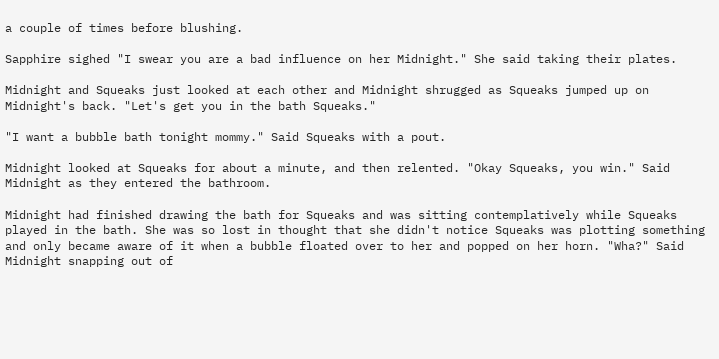a couple of times before blushing.

Sapphire sighed "I swear you are a bad influence on her Midnight." She said taking their plates.

Midnight and Squeaks just looked at each other and Midnight shrugged as Squeaks jumped up on Midnight's back. "Let's get you in the bath Squeaks."

"I want a bubble bath tonight mommy." Said Squeaks with a pout.

Midnight looked at Squeaks for about a minute, and then relented. "Okay Squeaks, you win." Said Midnight as they entered the bathroom.

Midnight had finished drawing the bath for Squeaks and was sitting contemplatively while Squeaks played in the bath. She was so lost in thought that she didn't notice Squeaks was plotting something and only became aware of it when a bubble floated over to her and popped on her horn. "Wha?" Said Midnight snapping out of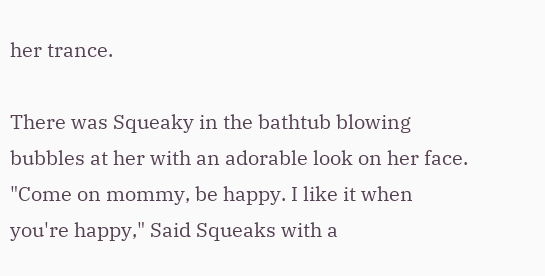her trance.

There was Squeaky in the bathtub blowing bubbles at her with an adorable look on her face. "Come on mommy, be happy. I like it when you're happy," Said Squeaks with a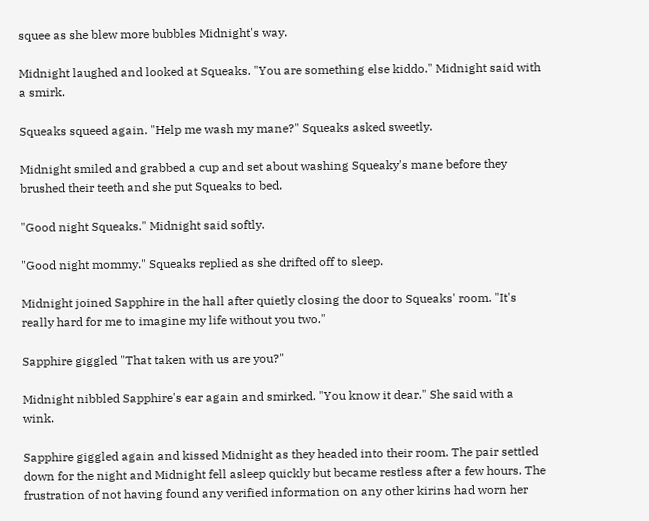squee as she blew more bubbles Midnight's way.

Midnight laughed and looked at Squeaks. "You are something else kiddo." Midnight said with a smirk.

Squeaks squeed again. "Help me wash my mane?" Squeaks asked sweetly.

Midnight smiled and grabbed a cup and set about washing Squeaky's mane before they brushed their teeth and she put Squeaks to bed.

"Good night Squeaks." Midnight said softly.

"Good night mommy." Squeaks replied as she drifted off to sleep.

Midnight joined Sapphire in the hall after quietly closing the door to Squeaks' room. "It's really hard for me to imagine my life without you two."

Sapphire giggled "That taken with us are you?"

Midnight nibbled Sapphire's ear again and smirked. "You know it dear." She said with a wink.

Sapphire giggled again and kissed Midnight as they headed into their room. The pair settled down for the night and Midnight fell asleep quickly but became restless after a few hours. The frustration of not having found any verified information on any other kirins had worn her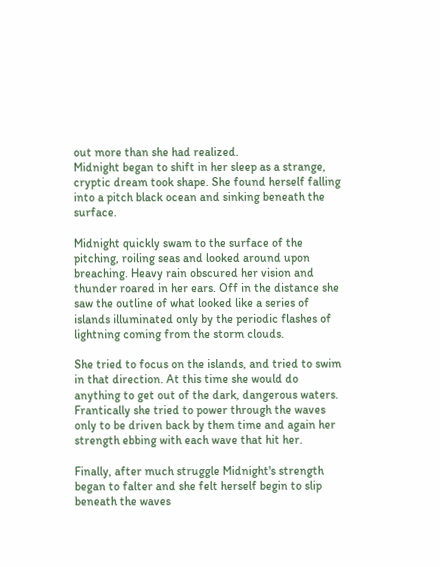out more than she had realized.
Midnight began to shift in her sleep as a strange, cryptic dream took shape. She found herself falling into a pitch black ocean and sinking beneath the surface.

Midnight quickly swam to the surface of the pitching, roiling seas and looked around upon breaching. Heavy rain obscured her vision and thunder roared in her ears. Off in the distance she saw the outline of what looked like a series of islands illuminated only by the periodic flashes of lightning coming from the storm clouds.

She tried to focus on the islands, and tried to swim in that direction. At this time she would do anything to get out of the dark, dangerous waters. Frantically she tried to power through the waves only to be driven back by them time and again her strength ebbing with each wave that hit her.

Finally, after much struggle Midnight's strength began to falter and she felt herself begin to slip beneath the waves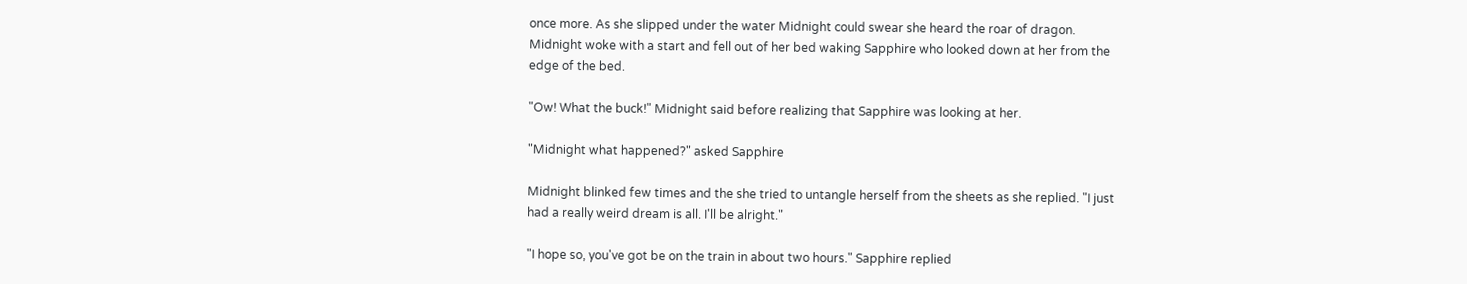once more. As she slipped under the water Midnight could swear she heard the roar of dragon.
Midnight woke with a start and fell out of her bed waking Sapphire who looked down at her from the edge of the bed.

"Ow! What the buck!" Midnight said before realizing that Sapphire was looking at her.

"Midnight what happened?" asked Sapphire

Midnight blinked few times and the she tried to untangle herself from the sheets as she replied. "I just had a really weird dream is all. I'll be alright."

"I hope so, you've got be on the train in about two hours." Sapphire replied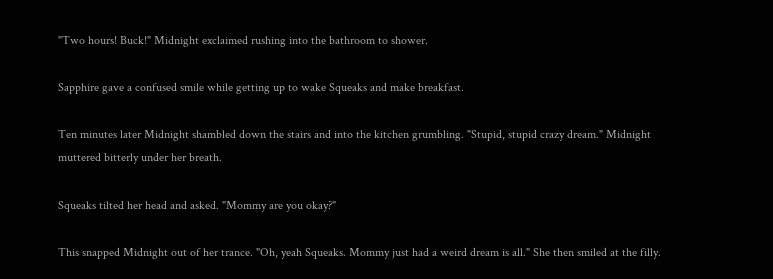"Two hours! Buck!" Midnight exclaimed rushing into the bathroom to shower.

Sapphire gave a confused smile while getting up to wake Squeaks and make breakfast.

Ten minutes later Midnight shambled down the stairs and into the kitchen grumbling. "Stupid, stupid crazy dream." Midnight muttered bitterly under her breath.

Squeaks tilted her head and asked. "Mommy are you okay?"

This snapped Midnight out of her trance. "Oh, yeah Squeaks. Mommy just had a weird dream is all." She then smiled at the filly.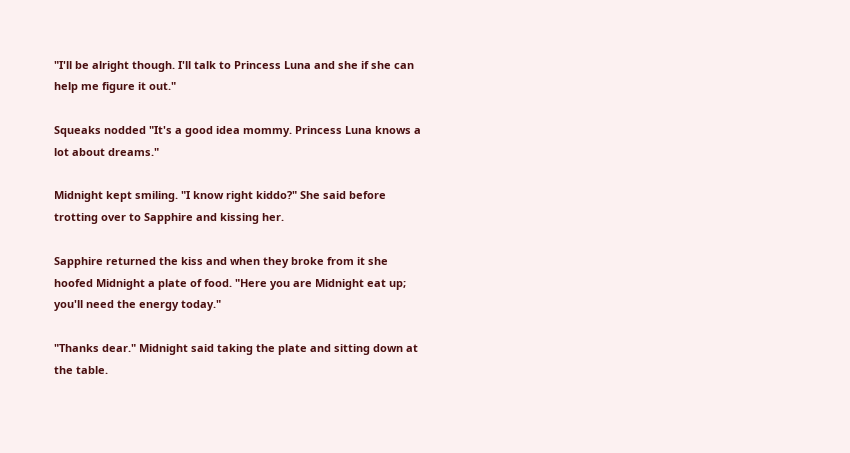"I'll be alright though. I'll talk to Princess Luna and she if she can help me figure it out."

Squeaks nodded "It's a good idea mommy. Princess Luna knows a lot about dreams."

Midnight kept smiling. "I know right kiddo?" She said before trotting over to Sapphire and kissing her.

Sapphire returned the kiss and when they broke from it she hoofed Midnight a plate of food. "Here you are Midnight eat up; you'll need the energy today."

"Thanks dear." Midnight said taking the plate and sitting down at the table.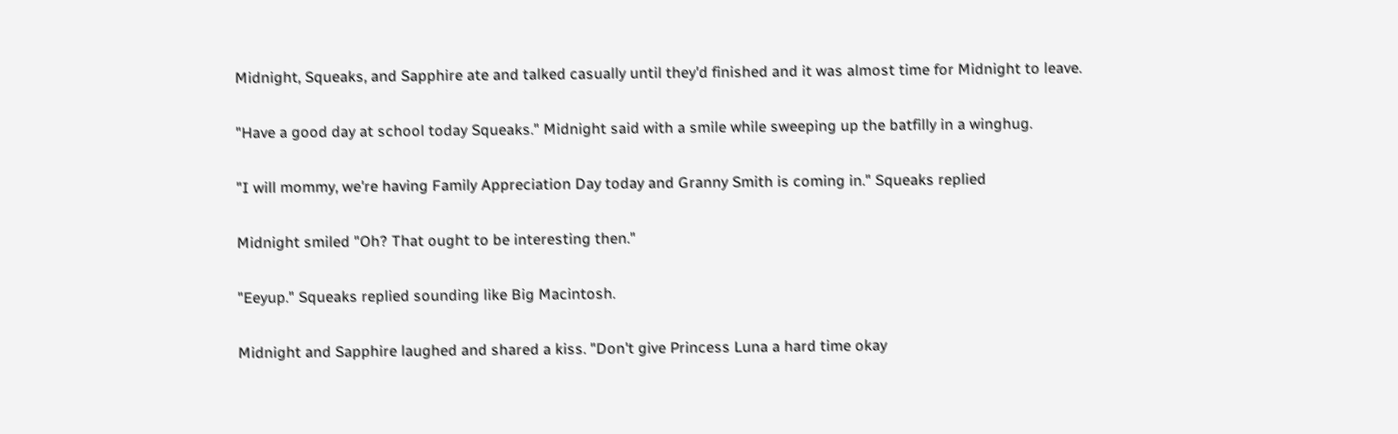Midnight, Squeaks, and Sapphire ate and talked casually until they'd finished and it was almost time for Midnight to leave.

"Have a good day at school today Squeaks." Midnight said with a smile while sweeping up the batfilly in a winghug.

"I will mommy, we're having Family Appreciation Day today and Granny Smith is coming in." Squeaks replied

Midnight smiled "Oh? That ought to be interesting then."

"Eeyup." Squeaks replied sounding like Big Macintosh.

Midnight and Sapphire laughed and shared a kiss. "Don't give Princess Luna a hard time okay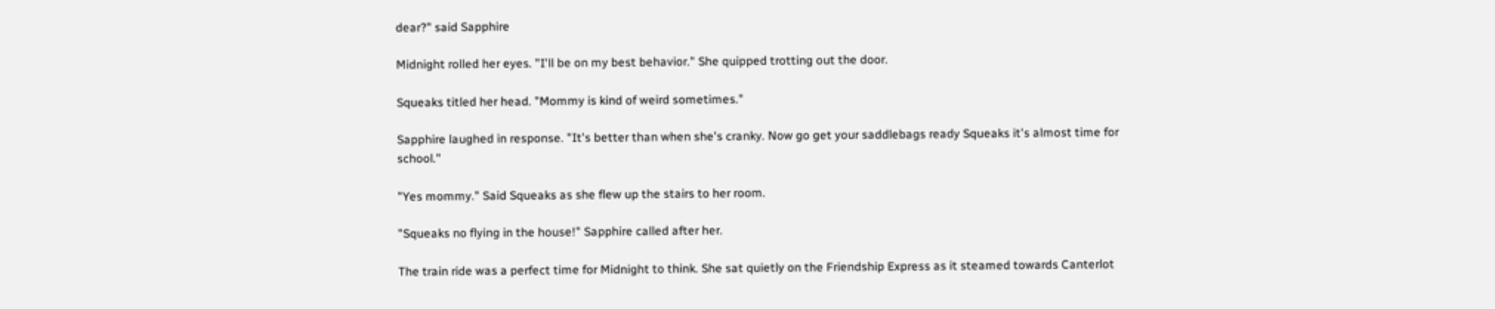dear?" said Sapphire

Midnight rolled her eyes. "I'll be on my best behavior." She quipped trotting out the door.

Squeaks titled her head. "Mommy is kind of weird sometimes."

Sapphire laughed in response. "It's better than when she's cranky. Now go get your saddlebags ready Squeaks it's almost time for school."

"Yes mommy." Said Squeaks as she flew up the stairs to her room.

"Squeaks no flying in the house!" Sapphire called after her.

The train ride was a perfect time for Midnight to think. She sat quietly on the Friendship Express as it steamed towards Canterlot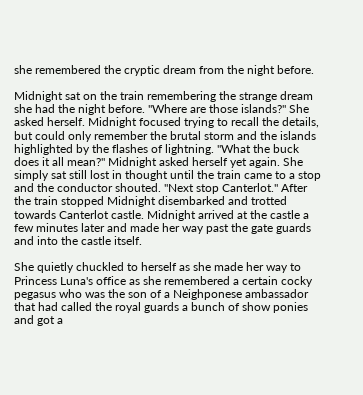she remembered the cryptic dream from the night before.

Midnight sat on the train remembering the strange dream she had the night before. "Where are those islands?" She asked herself. Midnight focused trying to recall the details, but could only remember the brutal storm and the islands highlighted by the flashes of lightning. "What the buck does it all mean?" Midnight asked herself yet again. She simply sat still lost in thought until the train came to a stop and the conductor shouted. "Next stop Canterlot." After the train stopped Midnight disembarked and trotted towards Canterlot castle. Midnight arrived at the castle a few minutes later and made her way past the gate guards and into the castle itself.

She quietly chuckled to herself as she made her way to Princess Luna's office as she remembered a certain cocky pegasus who was the son of a Neighponese ambassador that had called the royal guards a bunch of show ponies and got a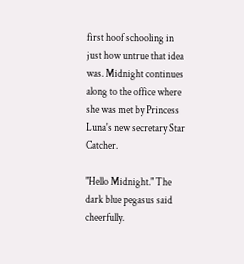first hoof schooling in just how untrue that idea was. Midnight continues along to the office where she was met by Princess Luna's new secretary Star Catcher.

"Hello Midnight." The dark blue pegasus said cheerfully.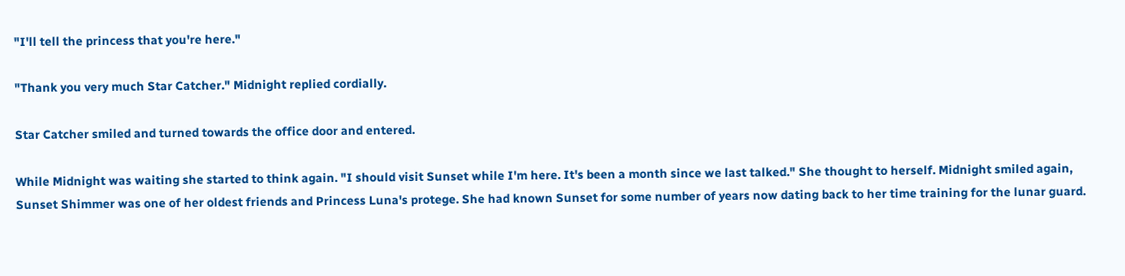"I'll tell the princess that you're here."

"Thank you very much Star Catcher." Midnight replied cordially.

Star Catcher smiled and turned towards the office door and entered.

While Midnight was waiting she started to think again. "I should visit Sunset while I'm here. It's been a month since we last talked." She thought to herself. Midnight smiled again, Sunset Shimmer was one of her oldest friends and Princess Luna's protege. She had known Sunset for some number of years now dating back to her time training for the lunar guard.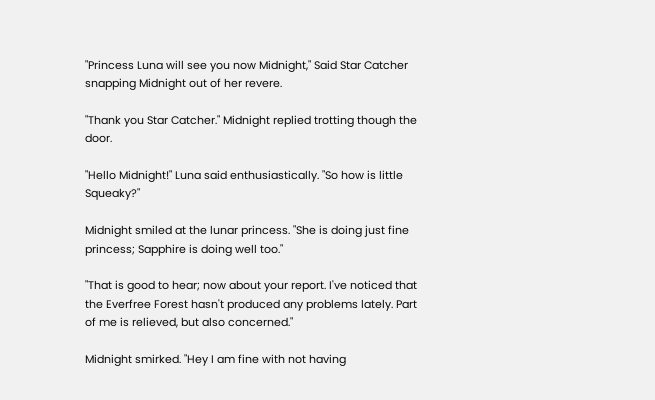"Princess Luna will see you now Midnight," Said Star Catcher snapping Midnight out of her revere.

"Thank you Star Catcher." Midnight replied trotting though the door.

"Hello Midnight!" Luna said enthusiastically. "So how is little Squeaky?"

Midnight smiled at the lunar princess. "She is doing just fine princess; Sapphire is doing well too."

"That is good to hear; now about your report. I've noticed that the Everfree Forest hasn't produced any problems lately. Part of me is relieved, but also concerned."

Midnight smirked. "Hey I am fine with not having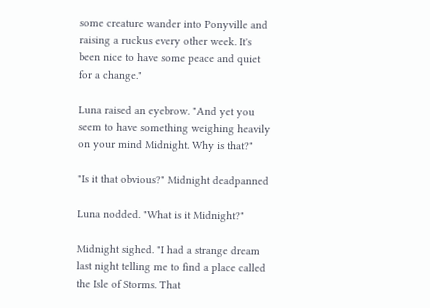some creature wander into Ponyville and raising a ruckus every other week. It's been nice to have some peace and quiet for a change."

Luna raised an eyebrow. "And yet you seem to have something weighing heavily on your mind Midnight. Why is that?"

"Is it that obvious?" Midnight deadpanned

Luna nodded. "What is it Midnight?"

Midnight sighed. "I had a strange dream last night telling me to find a place called the Isle of Storms. That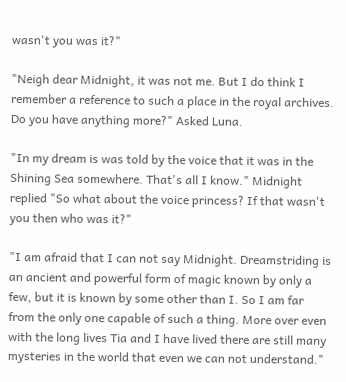wasn't you was it?"

"Neigh dear Midnight, it was not me. But I do think I remember a reference to such a place in the royal archives. Do you have anything more?" Asked Luna.

"In my dream is was told by the voice that it was in the Shining Sea somewhere. That's all I know." Midnight replied "So what about the voice princess? If that wasn't you then who was it?"

"I am afraid that I can not say Midnight. Dreamstriding is an ancient and powerful form of magic known by only a few, but it is known by some other than I. So I am far from the only one capable of such a thing. More over even with the long lives Tia and I have lived there are still many mysteries in the world that even we can not understand."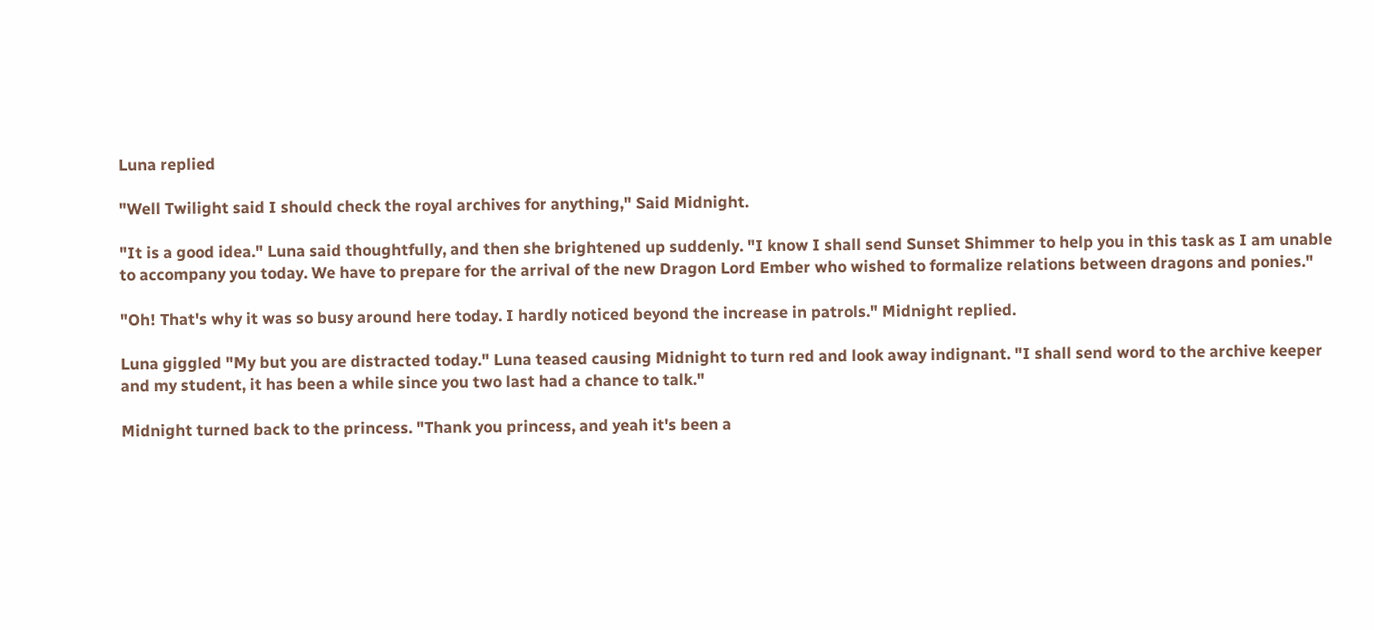Luna replied

"Well Twilight said I should check the royal archives for anything," Said Midnight.

"It is a good idea." Luna said thoughtfully, and then she brightened up suddenly. "I know I shall send Sunset Shimmer to help you in this task as I am unable to accompany you today. We have to prepare for the arrival of the new Dragon Lord Ember who wished to formalize relations between dragons and ponies."

"Oh! That's why it was so busy around here today. I hardly noticed beyond the increase in patrols." Midnight replied.

Luna giggled "My but you are distracted today." Luna teased causing Midnight to turn red and look away indignant. "I shall send word to the archive keeper and my student, it has been a while since you two last had a chance to talk."

Midnight turned back to the princess. "Thank you princess, and yeah it's been a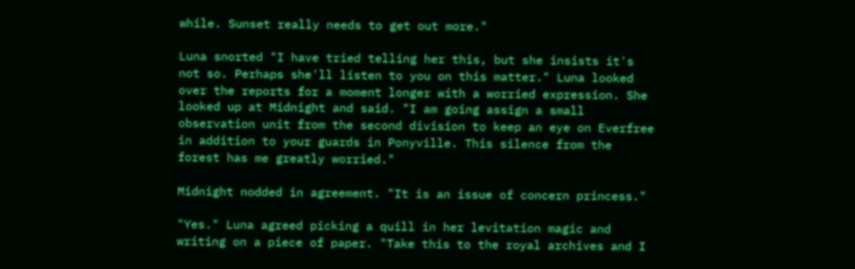while. Sunset really needs to get out more."

Luna snorted "I have tried telling her this, but she insists it's not so. Perhaps she'll listen to you on this matter." Luna looked over the reports for a moment longer with a worried expression. She looked up at Midnight and said. "I am going assign a small observation unit from the second division to keep an eye on Everfree in addition to your guards in Ponyville. This silence from the forest has me greatly worried."

Midnight nodded in agreement. "It is an issue of concern princess."

"Yes." Luna agreed picking a quill in her levitation magic and writing on a piece of paper. "Take this to the royal archives and I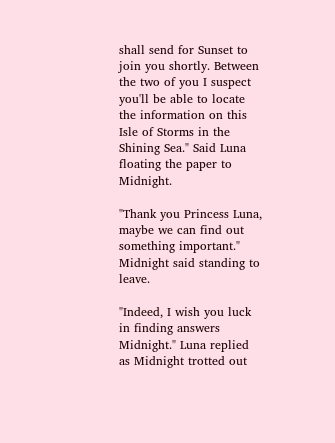shall send for Sunset to join you shortly. Between the two of you I suspect you'll be able to locate the information on this Isle of Storms in the Shining Sea." Said Luna floating the paper to Midnight.

"Thank you Princess Luna, maybe we can find out something important." Midnight said standing to leave.

"Indeed, I wish you luck in finding answers Midnight." Luna replied as Midnight trotted out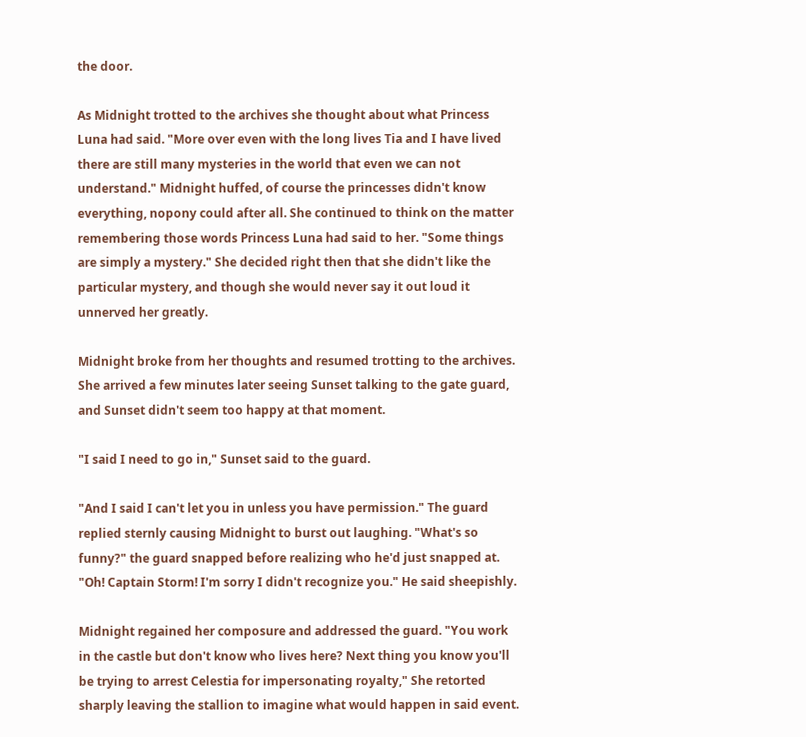the door.

As Midnight trotted to the archives she thought about what Princess Luna had said. "More over even with the long lives Tia and I have lived there are still many mysteries in the world that even we can not understand." Midnight huffed, of course the princesses didn't know everything, nopony could after all. She continued to think on the matter remembering those words Princess Luna had said to her. "Some things are simply a mystery." She decided right then that she didn't like the particular mystery, and though she would never say it out loud it unnerved her greatly.

Midnight broke from her thoughts and resumed trotting to the archives. She arrived a few minutes later seeing Sunset talking to the gate guard, and Sunset didn't seem too happy at that moment.

"I said I need to go in," Sunset said to the guard.

"And I said I can't let you in unless you have permission." The guard replied sternly causing Midnight to burst out laughing. "What's so funny?" the guard snapped before realizing who he'd just snapped at. "Oh! Captain Storm! I'm sorry I didn't recognize you." He said sheepishly.

Midnight regained her composure and addressed the guard. "You work in the castle but don't know who lives here? Next thing you know you'll be trying to arrest Celestia for impersonating royalty," She retorted sharply leaving the stallion to imagine what would happen in said event.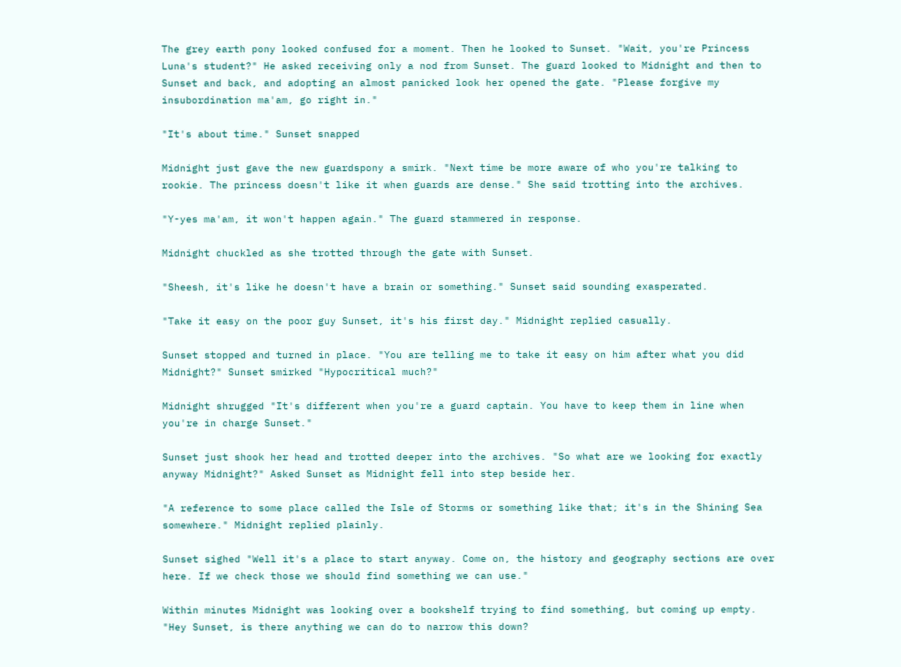The grey earth pony looked confused for a moment. Then he looked to Sunset. "Wait, you're Princess Luna's student?" He asked receiving only a nod from Sunset. The guard looked to Midnight and then to Sunset and back, and adopting an almost panicked look her opened the gate. "Please forgive my insubordination ma'am, go right in."

"It's about time." Sunset snapped

Midnight just gave the new guardspony a smirk. "Next time be more aware of who you're talking to rookie. The princess doesn't like it when guards are dense." She said trotting into the archives.

"Y-yes ma'am, it won't happen again." The guard stammered in response.

Midnight chuckled as she trotted through the gate with Sunset.

"Sheesh, it's like he doesn't have a brain or something." Sunset said sounding exasperated.

"Take it easy on the poor guy Sunset, it's his first day." Midnight replied casually.

Sunset stopped and turned in place. "You are telling me to take it easy on him after what you did Midnight?" Sunset smirked "Hypocritical much?"

Midnight shrugged "It's different when you're a guard captain. You have to keep them in line when you're in charge Sunset."

Sunset just shook her head and trotted deeper into the archives. "So what are we looking for exactly anyway Midnight?" Asked Sunset as Midnight fell into step beside her.

"A reference to some place called the Isle of Storms or something like that; it's in the Shining Sea somewhere." Midnight replied plainly.

Sunset sighed "Well it's a place to start anyway. Come on, the history and geography sections are over here. If we check those we should find something we can use."

Within minutes Midnight was looking over a bookshelf trying to find something, but coming up empty. "Hey Sunset, is there anything we can do to narrow this down?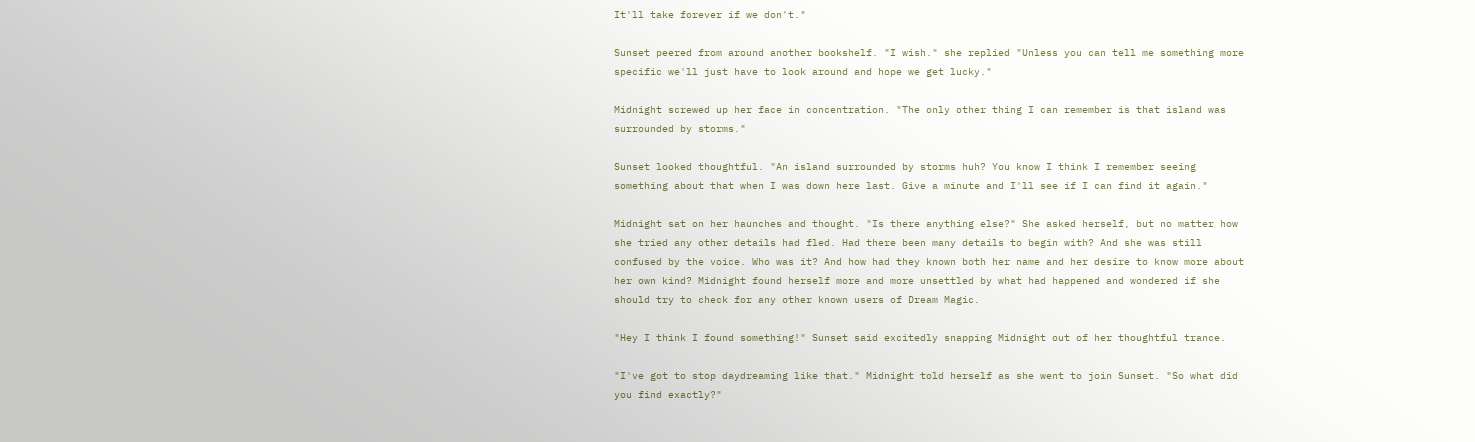It'll take forever if we don't."

Sunset peered from around another bookshelf. "I wish." she replied "Unless you can tell me something more specific we'll just have to look around and hope we get lucky."

Midnight screwed up her face in concentration. "The only other thing I can remember is that island was surrounded by storms."

Sunset looked thoughtful. "An island surrounded by storms huh? You know I think I remember seeing something about that when I was down here last. Give a minute and I'll see if I can find it again."

Midnight sat on her haunches and thought. "Is there anything else?" She asked herself, but no matter how she tried any other details had fled. Had there been many details to begin with? And she was still confused by the voice. Who was it? And how had they known both her name and her desire to know more about her own kind? Midnight found herself more and more unsettled by what had happened and wondered if she should try to check for any other known users of Dream Magic.

"Hey I think I found something!" Sunset said excitedly snapping Midnight out of her thoughtful trance.

"I've got to stop daydreaming like that." Midnight told herself as she went to join Sunset. "So what did you find exactly?"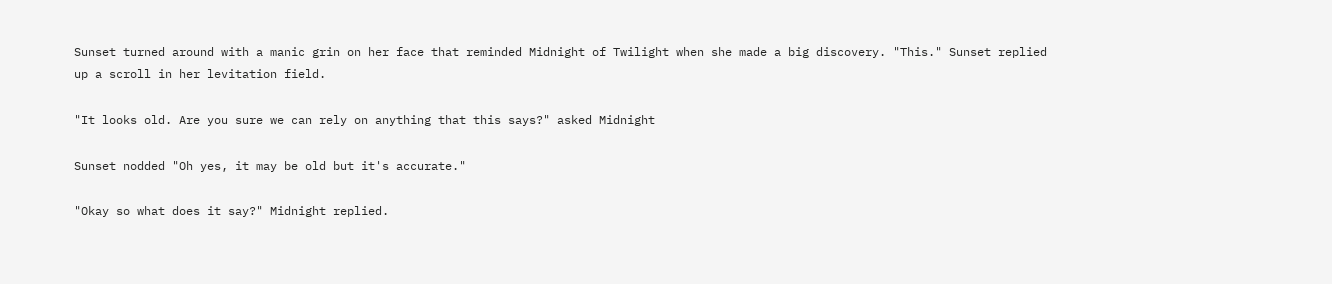Sunset turned around with a manic grin on her face that reminded Midnight of Twilight when she made a big discovery. "This." Sunset replied up a scroll in her levitation field.

"It looks old. Are you sure we can rely on anything that this says?" asked Midnight

Sunset nodded "Oh yes, it may be old but it's accurate."

"Okay so what does it say?" Midnight replied.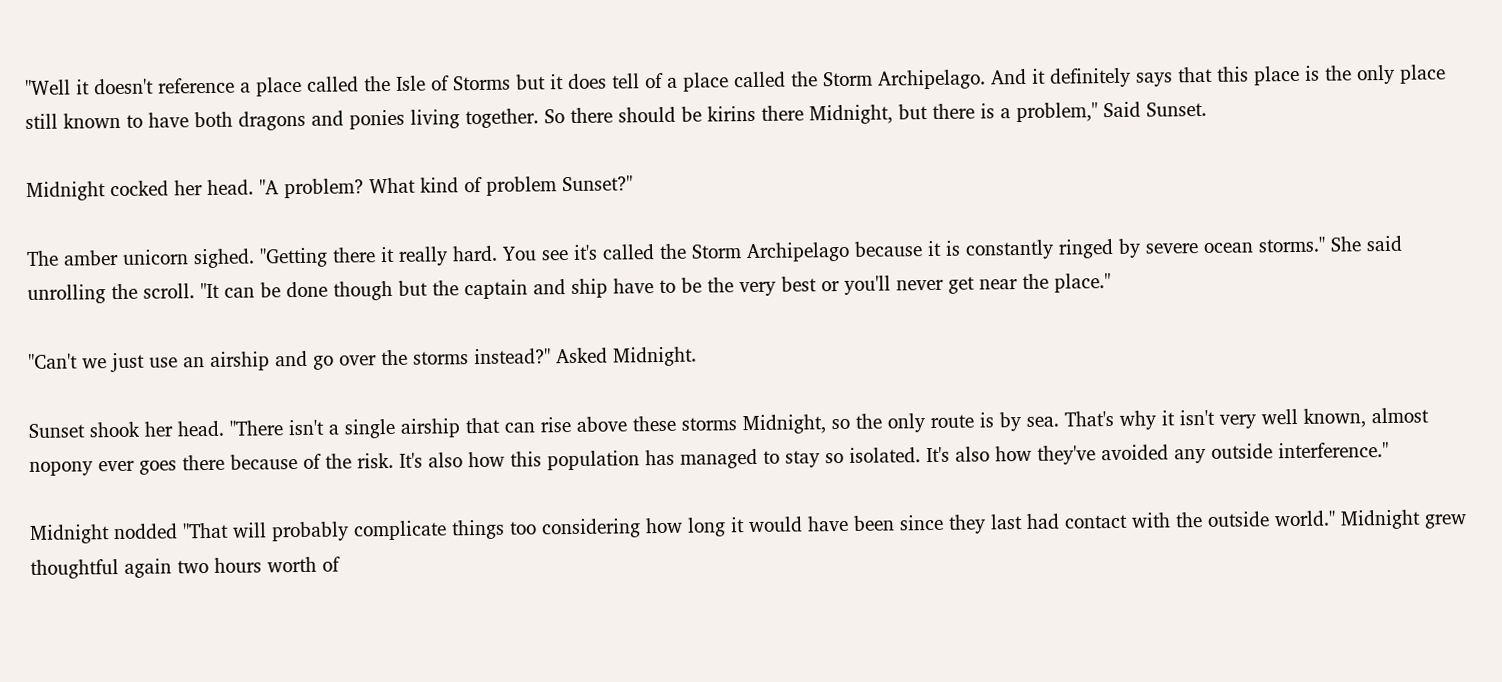"Well it doesn't reference a place called the Isle of Storms but it does tell of a place called the Storm Archipelago. And it definitely says that this place is the only place still known to have both dragons and ponies living together. So there should be kirins there Midnight, but there is a problem," Said Sunset.

Midnight cocked her head. "A problem? What kind of problem Sunset?"

The amber unicorn sighed. "Getting there it really hard. You see it's called the Storm Archipelago because it is constantly ringed by severe ocean storms." She said unrolling the scroll. "It can be done though but the captain and ship have to be the very best or you'll never get near the place."

"Can't we just use an airship and go over the storms instead?" Asked Midnight.

Sunset shook her head. "There isn't a single airship that can rise above these storms Midnight, so the only route is by sea. That's why it isn't very well known, almost nopony ever goes there because of the risk. It's also how this population has managed to stay so isolated. It's also how they've avoided any outside interference."

Midnight nodded "That will probably complicate things too considering how long it would have been since they last had contact with the outside world." Midnight grew thoughtful again two hours worth of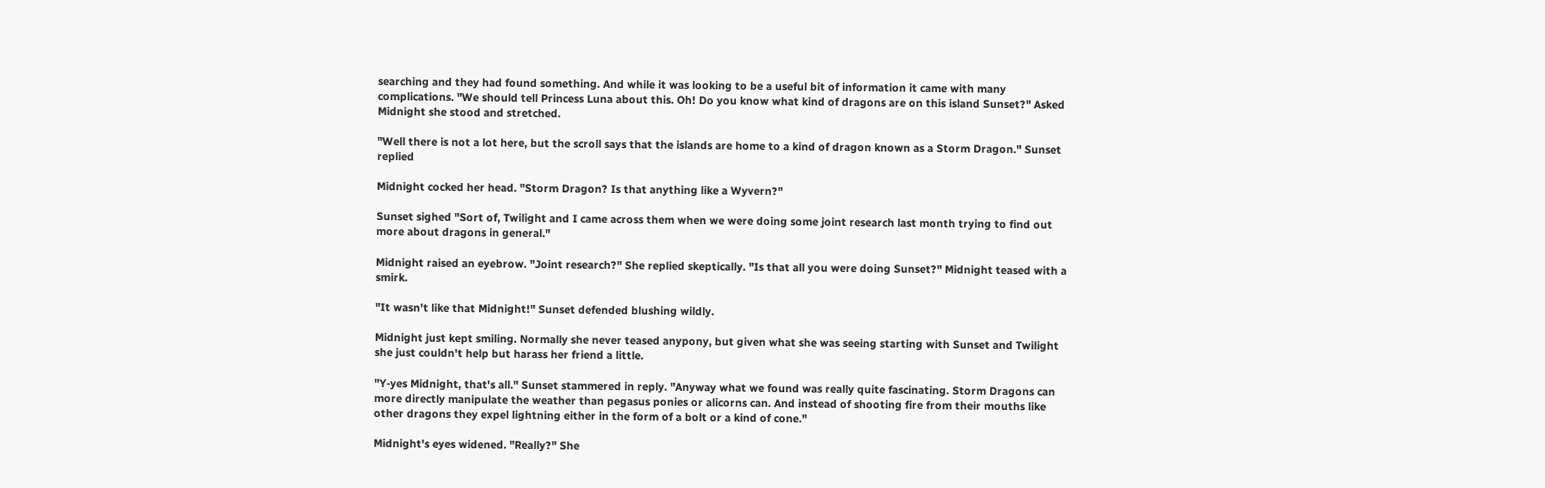searching and they had found something. And while it was looking to be a useful bit of information it came with many complications. "We should tell Princess Luna about this. Oh! Do you know what kind of dragons are on this island Sunset?" Asked Midnight she stood and stretched.

"Well there is not a lot here, but the scroll says that the islands are home to a kind of dragon known as a Storm Dragon." Sunset replied

Midnight cocked her head. "Storm Dragon? Is that anything like a Wyvern?"

Sunset sighed "Sort of, Twilight and I came across them when we were doing some joint research last month trying to find out more about dragons in general."

Midnight raised an eyebrow. "Joint research?" She replied skeptically. "Is that all you were doing Sunset?" Midnight teased with a smirk.

"It wasn't like that Midnight!" Sunset defended blushing wildly.

Midnight just kept smiling. Normally she never teased anypony, but given what she was seeing starting with Sunset and Twilight she just couldn't help but harass her friend a little.

"Y-yes Midnight, that's all." Sunset stammered in reply. "Anyway what we found was really quite fascinating. Storm Dragons can more directly manipulate the weather than pegasus ponies or alicorns can. And instead of shooting fire from their mouths like other dragons they expel lightning either in the form of a bolt or a kind of cone."

Midnight's eyes widened. "Really?" She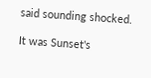said sounding shocked.

It was Sunset's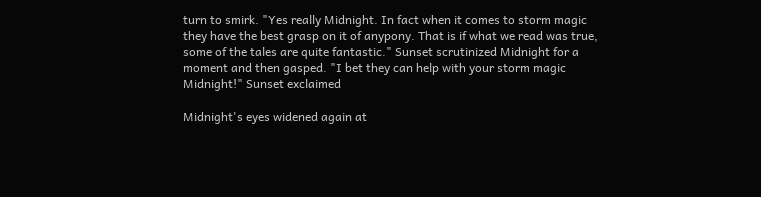turn to smirk. "Yes really Midnight. In fact when it comes to storm magic they have the best grasp on it of anypony. That is if what we read was true, some of the tales are quite fantastic." Sunset scrutinized Midnight for a moment and then gasped. "I bet they can help with your storm magic Midnight!" Sunset exclaimed

Midnight's eyes widened again at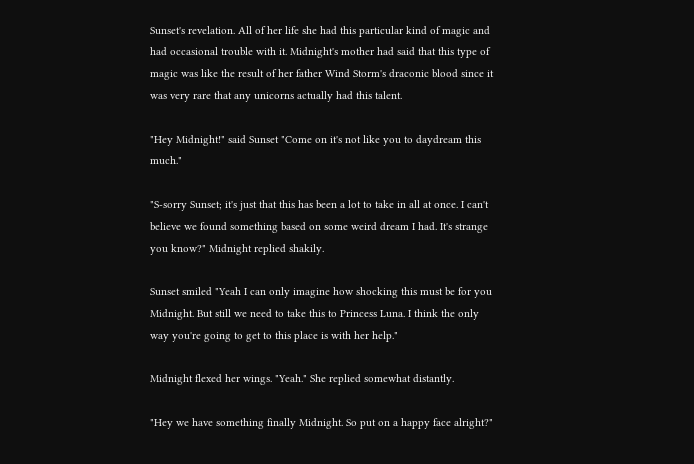Sunset's revelation. All of her life she had this particular kind of magic and had occasional trouble with it. Midnight's mother had said that this type of magic was like the result of her father Wind Storm's draconic blood since it was very rare that any unicorns actually had this talent.

"Hey Midnight!" said Sunset "Come on it's not like you to daydream this much."

"S-sorry Sunset; it's just that this has been a lot to take in all at once. I can't believe we found something based on some weird dream I had. It's strange you know?" Midnight replied shakily.

Sunset smiled "Yeah I can only imagine how shocking this must be for you Midnight. But still we need to take this to Princess Luna. I think the only way you're going to get to this place is with her help."

Midnight flexed her wings. "Yeah." She replied somewhat distantly.

"Hey we have something finally Midnight. So put on a happy face alright?"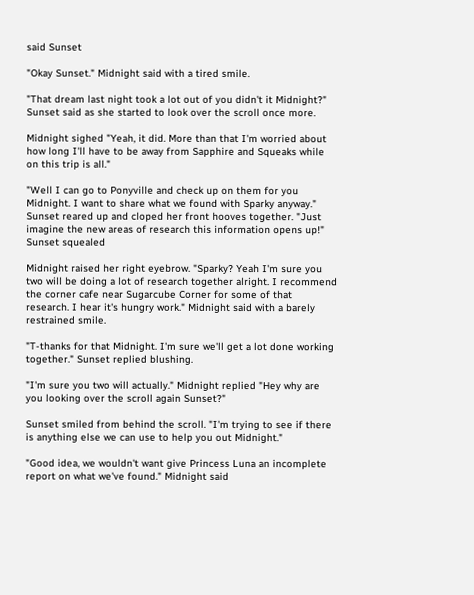said Sunset

"Okay Sunset." Midnight said with a tired smile.

"That dream last night took a lot out of you didn't it Midnight?" Sunset said as she started to look over the scroll once more.

Midnight sighed "Yeah, it did. More than that I'm worried about how long I'll have to be away from Sapphire and Squeaks while on this trip is all."

"Well I can go to Ponyville and check up on them for you Midnight. I want to share what we found with Sparky anyway." Sunset reared up and cloped her front hooves together. "Just imagine the new areas of research this information opens up!" Sunset squealed

Midnight raised her right eyebrow. "Sparky? Yeah I'm sure you two will be doing a lot of research together alright. I recommend the corner cafe near Sugarcube Corner for some of that research. I hear it's hungry work." Midnight said with a barely restrained smile.

"T-thanks for that Midnight. I'm sure we'll get a lot done working together." Sunset replied blushing.

"I'm sure you two will actually." Midnight replied "Hey why are you looking over the scroll again Sunset?"

Sunset smiled from behind the scroll. "I'm trying to see if there is anything else we can use to help you out Midnight."

"Good idea, we wouldn't want give Princess Luna an incomplete report on what we've found." Midnight said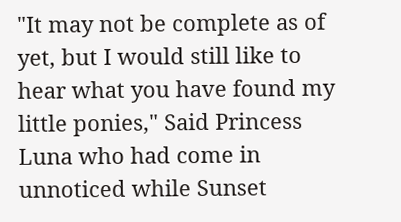"It may not be complete as of yet, but I would still like to hear what you have found my little ponies," Said Princess Luna who had come in unnoticed while Sunset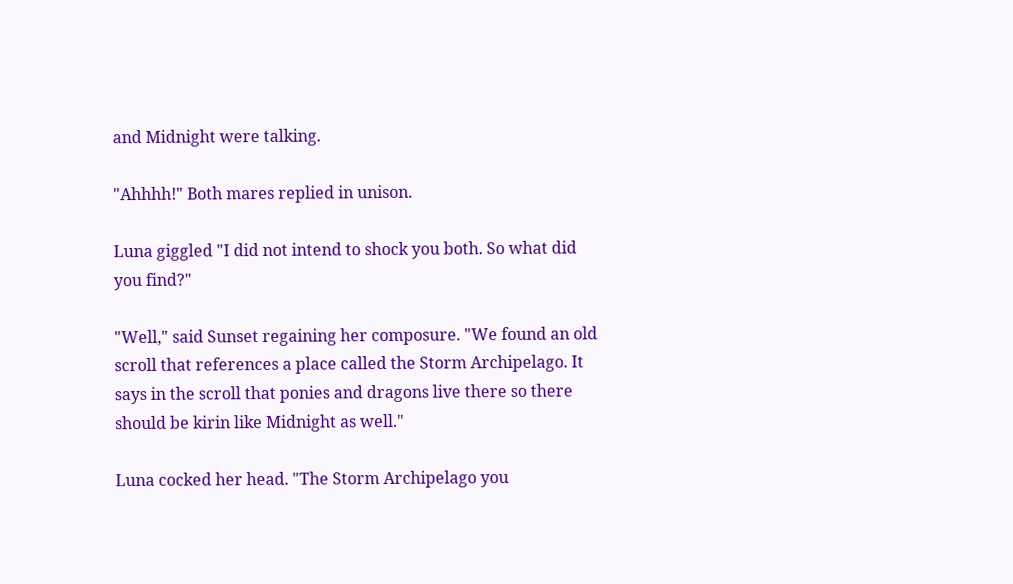and Midnight were talking.

"Ahhhh!" Both mares replied in unison.

Luna giggled "I did not intend to shock you both. So what did you find?"

"Well," said Sunset regaining her composure. "We found an old scroll that references a place called the Storm Archipelago. It says in the scroll that ponies and dragons live there so there should be kirin like Midnight as well."

Luna cocked her head. "The Storm Archipelago you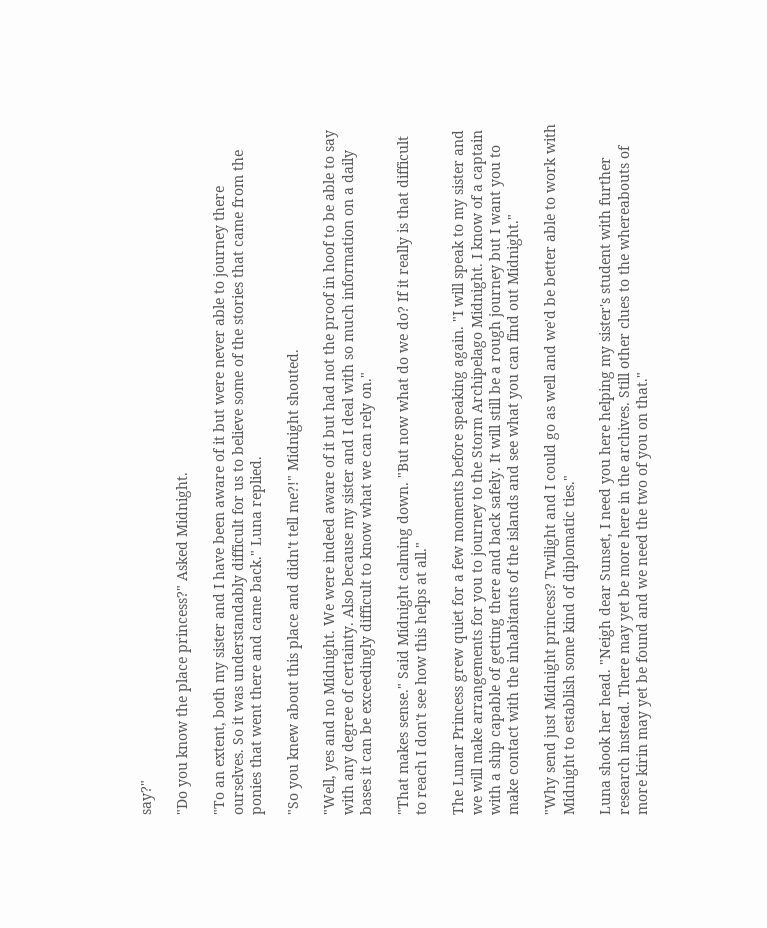say?"

"Do you know the place princess?" Asked Midnight.

"To an extent, both my sister and I have been aware of it but were never able to journey there ourselves. So it was understandably difficult for us to believe some of the stories that came from the ponies that went there and came back." Luna replied.

"So you knew about this place and didn't tell me?!" Midnight shouted.

"Well, yes and no Midnight. We were indeed aware of it but had not the proof in hoof to be able to say with any degree of certainty. Also because my sister and I deal with so much information on a daily bases it can be exceedingly difficult to know what we can rely on."

"That makes sense." Said Midnight calming down. "But now what do we do? If it really is that difficult to reach I don't see how this helps at all."

The Lunar Princess grew quiet for a few moments before speaking again. "I will speak to my sister and we will make arrangements for you to journey to the Storm Archipelago Midnight. I know of a captain with a ship capable of getting there and back safely. It will still be a rough journey but I want you to make contact with the inhabitants of the islands and see what you can find out Midnight."

"Why send just Midnight princess? Twilight and I could go as well and we'd be better able to work with Midnight to establish some kind of diplomatic ties."

Luna shook her head. "Neigh dear Sunset, I need you here helping my sister's student with further research instead. There may yet be more here in the archives. Still other clues to the whereabouts of more kirin may yet be found and we need the two of you on that."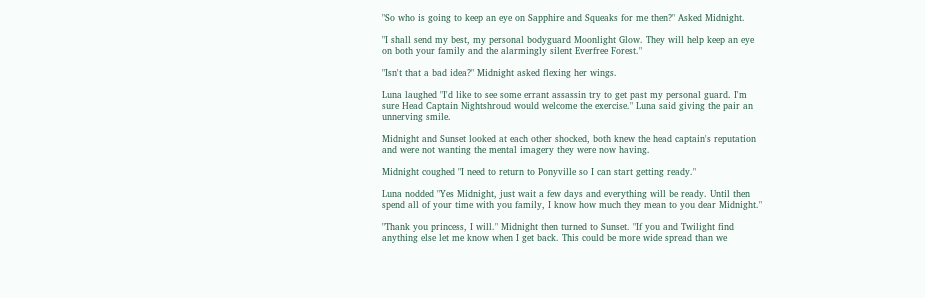"So who is going to keep an eye on Sapphire and Squeaks for me then?" Asked Midnight.

"I shall send my best, my personal bodyguard Moonlight Glow. They will help keep an eye on both your family and the alarmingly silent Everfree Forest."

"Isn't that a bad idea?" Midnight asked flexing her wings.

Luna laughed "I'd like to see some errant assassin try to get past my personal guard. I'm sure Head Captain Nightshroud would welcome the exercise." Luna said giving the pair an unnerving smile.

Midnight and Sunset looked at each other shocked, both knew the head captain's reputation and were not wanting the mental imagery they were now having.

Midnight coughed "I need to return to Ponyville so I can start getting ready."

Luna nodded "Yes Midnight, just wait a few days and everything will be ready. Until then spend all of your time with you family, I know how much they mean to you dear Midnight."

"Thank you princess, I will." Midnight then turned to Sunset. "If you and Twilight find anything else let me know when I get back. This could be more wide spread than we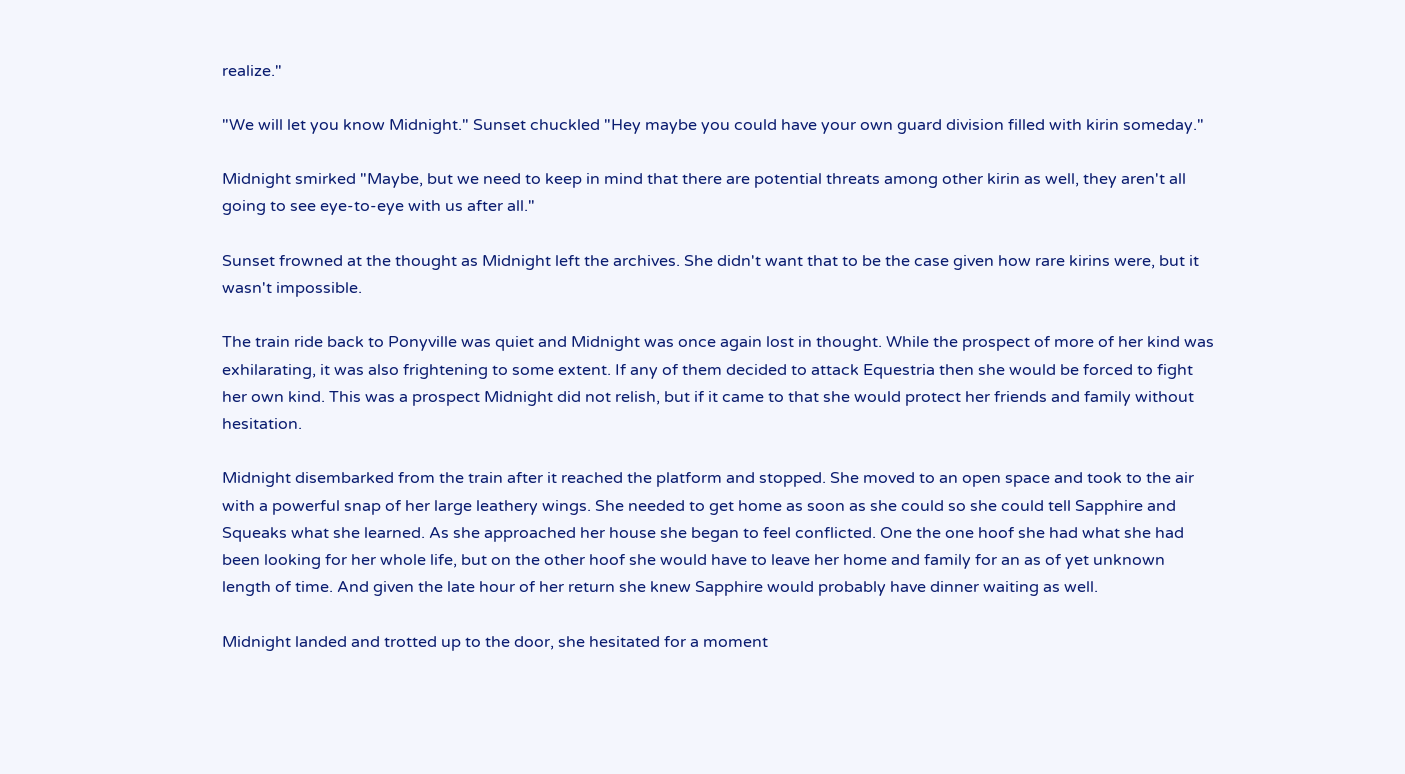realize."

"We will let you know Midnight." Sunset chuckled "Hey maybe you could have your own guard division filled with kirin someday."

Midnight smirked "Maybe, but we need to keep in mind that there are potential threats among other kirin as well, they aren't all going to see eye-to-eye with us after all."

Sunset frowned at the thought as Midnight left the archives. She didn't want that to be the case given how rare kirins were, but it wasn't impossible.

The train ride back to Ponyville was quiet and Midnight was once again lost in thought. While the prospect of more of her kind was exhilarating, it was also frightening to some extent. If any of them decided to attack Equestria then she would be forced to fight her own kind. This was a prospect Midnight did not relish, but if it came to that she would protect her friends and family without hesitation.

Midnight disembarked from the train after it reached the platform and stopped. She moved to an open space and took to the air with a powerful snap of her large leathery wings. She needed to get home as soon as she could so she could tell Sapphire and Squeaks what she learned. As she approached her house she began to feel conflicted. One the one hoof she had what she had been looking for her whole life, but on the other hoof she would have to leave her home and family for an as of yet unknown length of time. And given the late hour of her return she knew Sapphire would probably have dinner waiting as well.

Midnight landed and trotted up to the door, she hesitated for a moment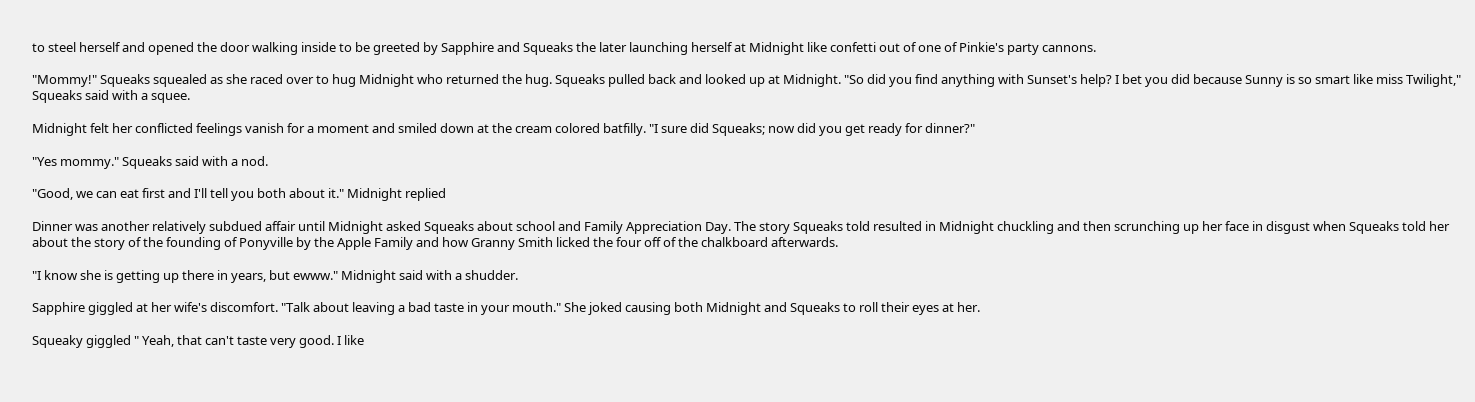to steel herself and opened the door walking inside to be greeted by Sapphire and Squeaks the later launching herself at Midnight like confetti out of one of Pinkie's party cannons.

"Mommy!" Squeaks squealed as she raced over to hug Midnight who returned the hug. Squeaks pulled back and looked up at Midnight. "So did you find anything with Sunset's help? I bet you did because Sunny is so smart like miss Twilight," Squeaks said with a squee.

Midnight felt her conflicted feelings vanish for a moment and smiled down at the cream colored batfilly. "I sure did Squeaks; now did you get ready for dinner?"

"Yes mommy." Squeaks said with a nod.

"Good, we can eat first and I'll tell you both about it." Midnight replied

Dinner was another relatively subdued affair until Midnight asked Squeaks about school and Family Appreciation Day. The story Squeaks told resulted in Midnight chuckling and then scrunching up her face in disgust when Squeaks told her about the story of the founding of Ponyville by the Apple Family and how Granny Smith licked the four off of the chalkboard afterwards.

"I know she is getting up there in years, but ewww." Midnight said with a shudder.

Sapphire giggled at her wife's discomfort. "Talk about leaving a bad taste in your mouth." She joked causing both Midnight and Squeaks to roll their eyes at her.

Squeaky giggled " Yeah, that can't taste very good. I like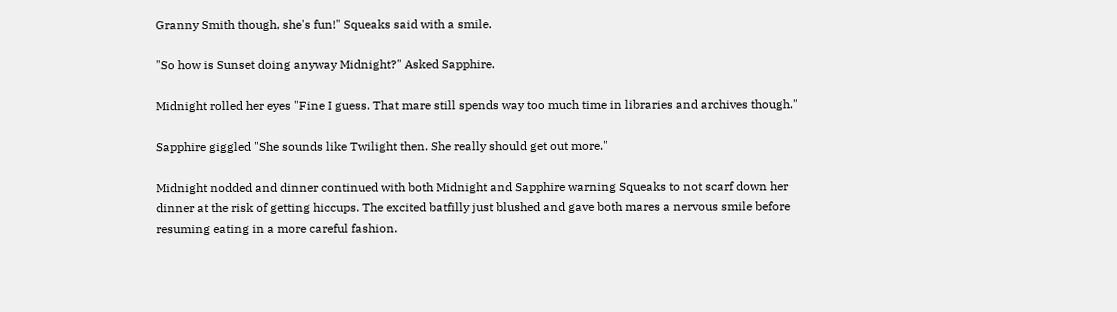Granny Smith though, she's fun!" Squeaks said with a smile.

"So how is Sunset doing anyway Midnight?" Asked Sapphire.

Midnight rolled her eyes "Fine I guess. That mare still spends way too much time in libraries and archives though."

Sapphire giggled "She sounds like Twilight then. She really should get out more."

Midnight nodded and dinner continued with both Midnight and Sapphire warning Squeaks to not scarf down her dinner at the risk of getting hiccups. The excited batfilly just blushed and gave both mares a nervous smile before resuming eating in a more careful fashion.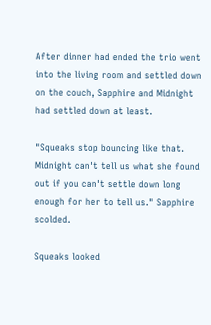After dinner had ended the trio went into the living room and settled down on the couch, Sapphire and Midnight had settled down at least.

"Squeaks stop bouncing like that. Midnight can't tell us what she found out if you can't settle down long enough for her to tell us." Sapphire scolded.

Squeaks looked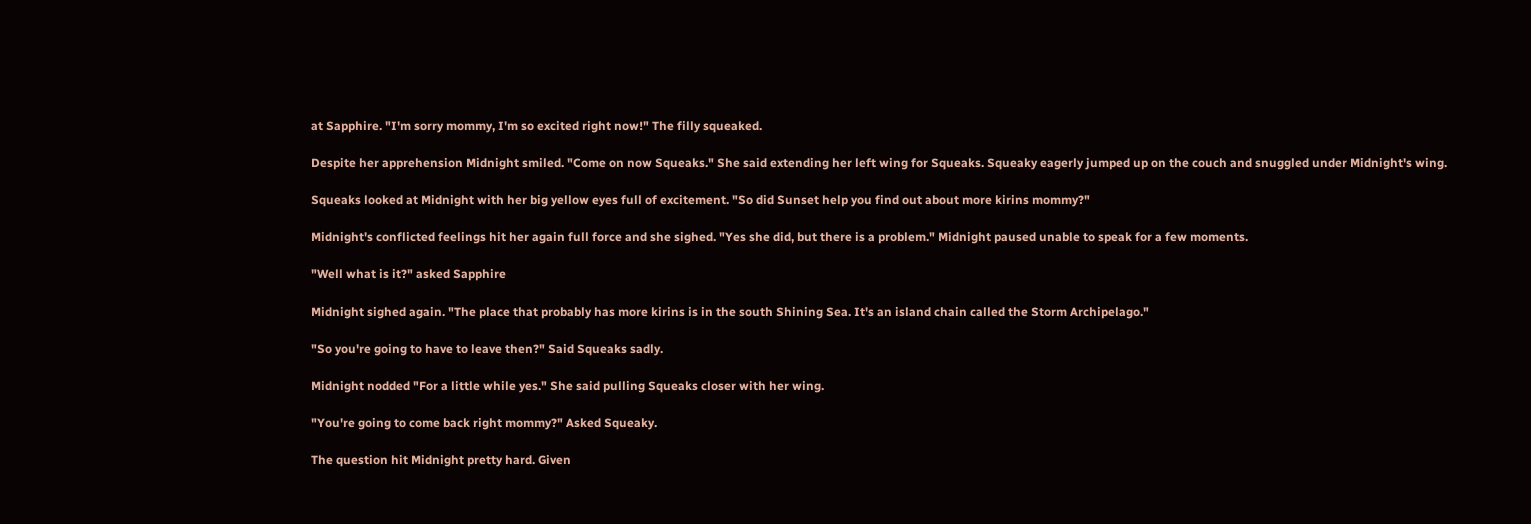at Sapphire. "I'm sorry mommy, I'm so excited right now!" The filly squeaked.

Despite her apprehension Midnight smiled. "Come on now Squeaks." She said extending her left wing for Squeaks. Squeaky eagerly jumped up on the couch and snuggled under Midnight's wing.

Squeaks looked at Midnight with her big yellow eyes full of excitement. "So did Sunset help you find out about more kirins mommy?"

Midnight's conflicted feelings hit her again full force and she sighed. "Yes she did, but there is a problem." Midnight paused unable to speak for a few moments.

"Well what is it?" asked Sapphire

Midnight sighed again. "The place that probably has more kirins is in the south Shining Sea. It's an island chain called the Storm Archipelago."

"So you're going to have to leave then?" Said Squeaks sadly.

Midnight nodded "For a little while yes." She said pulling Squeaks closer with her wing.

"You're going to come back right mommy?" Asked Squeaky.

The question hit Midnight pretty hard. Given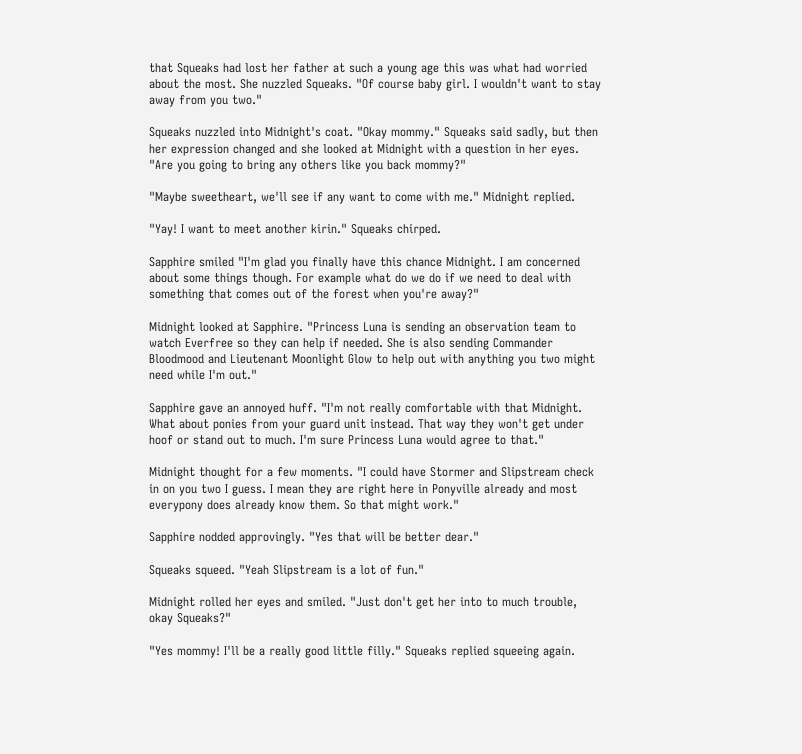that Squeaks had lost her father at such a young age this was what had worried about the most. She nuzzled Squeaks. "Of course baby girl. I wouldn't want to stay away from you two."

Squeaks nuzzled into Midnight's coat. "Okay mommy." Squeaks said sadly, but then her expression changed and she looked at Midnight with a question in her eyes. "Are you going to bring any others like you back mommy?"

"Maybe sweetheart, we'll see if any want to come with me." Midnight replied.

"Yay! I want to meet another kirin." Squeaks chirped.

Sapphire smiled "I'm glad you finally have this chance Midnight. I am concerned about some things though. For example what do we do if we need to deal with something that comes out of the forest when you're away?"

Midnight looked at Sapphire. "Princess Luna is sending an observation team to watch Everfree so they can help if needed. She is also sending Commander Bloodmood and Lieutenant Moonlight Glow to help out with anything you two might need while I'm out."

Sapphire gave an annoyed huff. "I'm not really comfortable with that Midnight. What about ponies from your guard unit instead. That way they won't get under hoof or stand out to much. I'm sure Princess Luna would agree to that."

Midnight thought for a few moments. "I could have Stormer and Slipstream check in on you two I guess. I mean they are right here in Ponyville already and most everypony does already know them. So that might work."

Sapphire nodded approvingly. "Yes that will be better dear."

Squeaks squeed. "Yeah Slipstream is a lot of fun."

Midnight rolled her eyes and smiled. "Just don't get her into to much trouble, okay Squeaks?"

"Yes mommy! I'll be a really good little filly." Squeaks replied squeeing again.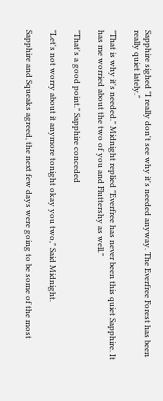Sapphire sighed "I really don't see why it's needed anyway. The Everfree Forest has been really quiet lately."

"That is why it's needed." Midnight replied "Everfree has never been this quiet Sapphire. It has me worried about the two of you and Fluttershy as well."

"That's a good point." Sapphire conceded

"Let's not worry about it anymore tonight okay you two," Said Midnight.

Sapphire and Squeaks agreed, the next few days were going to be some of the most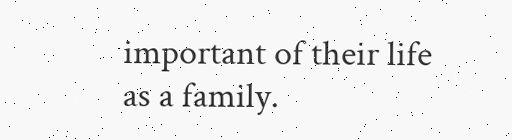important of their life as a family.